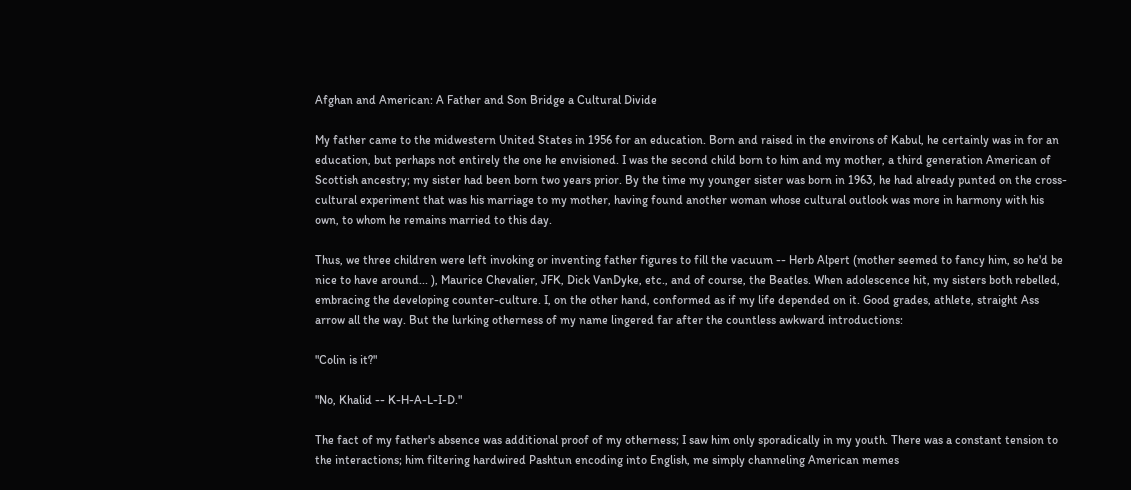Afghan and American: A Father and Son Bridge a Cultural Divide

My father came to the midwestern United States in 1956 for an education. Born and raised in the environs of Kabul, he certainly was in for an education, but perhaps not entirely the one he envisioned. I was the second child born to him and my mother, a third generation American of Scottish ancestry; my sister had been born two years prior. By the time my younger sister was born in 1963, he had already punted on the cross-cultural experiment that was his marriage to my mother, having found another woman whose cultural outlook was more in harmony with his own, to whom he remains married to this day.

Thus, we three children were left invoking or inventing father figures to fill the vacuum -- Herb Alpert (mother seemed to fancy him, so he'd be nice to have around... ), Maurice Chevalier, JFK, Dick VanDyke, etc., and of course, the Beatles. When adolescence hit, my sisters both rebelled, embracing the developing counter-culture. I, on the other hand, conformed as if my life depended on it. Good grades, athlete, straight Ass arrow all the way. But the lurking otherness of my name lingered far after the countless awkward introductions:

"Colin is it?"

"No, Khalid -- K-H-A-L-I-D."

The fact of my father's absence was additional proof of my otherness; I saw him only sporadically in my youth. There was a constant tension to the interactions; him filtering hardwired Pashtun encoding into English, me simply channeling American memes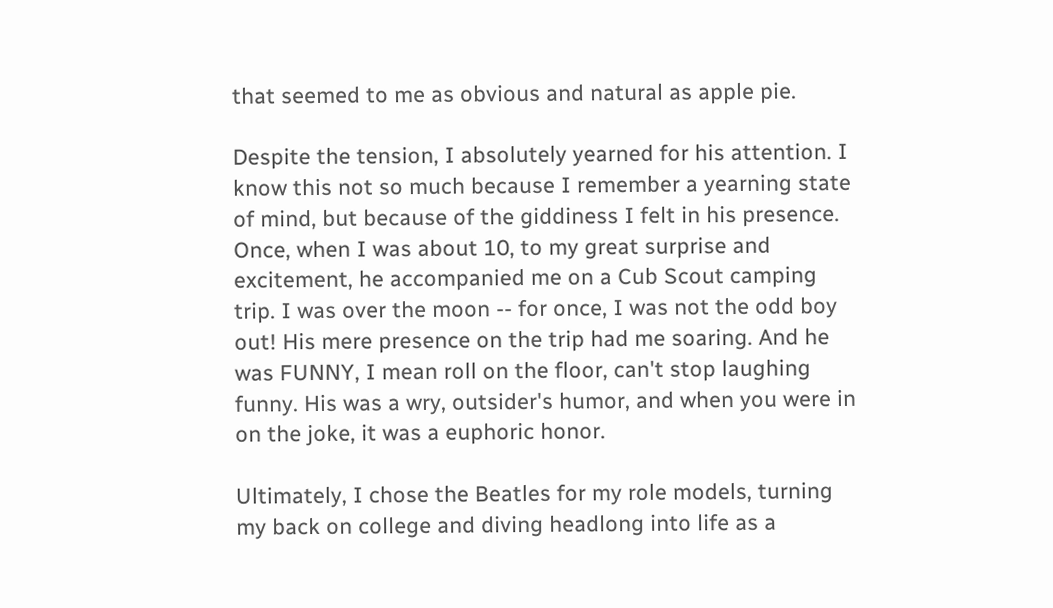that seemed to me as obvious and natural as apple pie.

Despite the tension, I absolutely yearned for his attention. I know this not so much because I remember a yearning state of mind, but because of the giddiness I felt in his presence. Once, when I was about 10, to my great surprise and excitement, he accompanied me on a Cub Scout camping trip. I was over the moon -- for once, I was not the odd boy out! His mere presence on the trip had me soaring. And he was FUNNY, I mean roll on the floor, can't stop laughing funny. His was a wry, outsider's humor, and when you were in on the joke, it was a euphoric honor.

Ultimately, I chose the Beatles for my role models, turning my back on college and diving headlong into life as a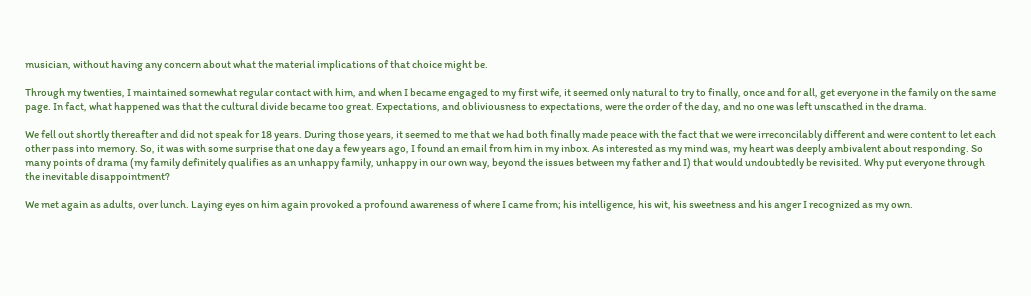musician, without having any concern about what the material implications of that choice might be.

Through my twenties, I maintained somewhat regular contact with him, and when I became engaged to my first wife, it seemed only natural to try to finally, once and for all, get everyone in the family on the same page. In fact, what happened was that the cultural divide became too great. Expectations, and obliviousness to expectations, were the order of the day, and no one was left unscathed in the drama.

We fell out shortly thereafter and did not speak for 18 years. During those years, it seemed to me that we had both finally made peace with the fact that we were irreconcilably different and were content to let each other pass into memory. So, it was with some surprise that one day a few years ago, I found an email from him in my inbox. As interested as my mind was, my heart was deeply ambivalent about responding. So many points of drama (my family definitely qualifies as an unhappy family, unhappy in our own way, beyond the issues between my father and I) that would undoubtedly be revisited. Why put everyone through the inevitable disappointment?

We met again as adults, over lunch. Laying eyes on him again provoked a profound awareness of where I came from; his intelligence, his wit, his sweetness and his anger I recognized as my own.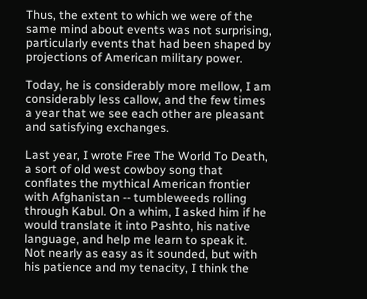Thus, the extent to which we were of the same mind about events was not surprising, particularly events that had been shaped by projections of American military power.

Today, he is considerably more mellow, I am considerably less callow, and the few times a year that we see each other are pleasant and satisfying exchanges.

Last year, I wrote Free The World To Death, a sort of old west cowboy song that conflates the mythical American frontier with Afghanistan -- tumbleweeds rolling through Kabul. On a whim, I asked him if he would translate it into Pashto, his native language, and help me learn to speak it. Not nearly as easy as it sounded, but with his patience and my tenacity, I think the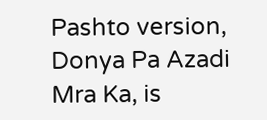Pashto version, Donya Pa Azadi Mra Ka, is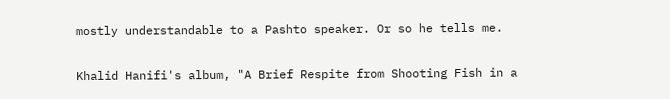mostly understandable to a Pashto speaker. Or so he tells me.

Khalid Hanifi's album, "A Brief Respite from Shooting Fish in a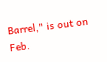Barrel," is out on Feb.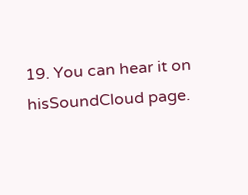19. You can hear it on hisSoundCloud page.